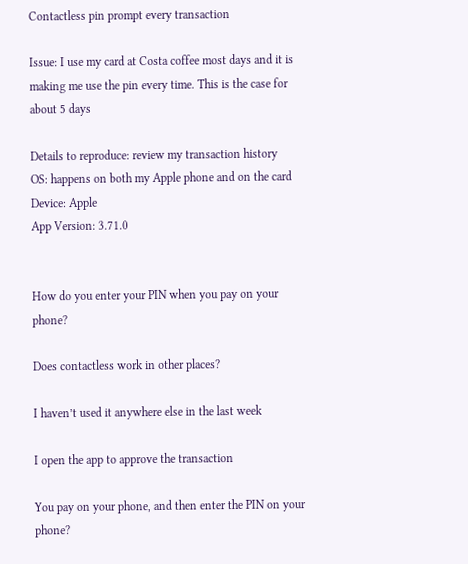Contactless pin prompt every transaction

Issue: I use my card at Costa coffee most days and it is making me use the pin every time. This is the case for about 5 days

Details to reproduce: review my transaction history
OS: happens on both my Apple phone and on the card
Device: Apple
App Version: 3.71.0


How do you enter your PIN when you pay on your phone?

Does contactless work in other places?

I haven’t used it anywhere else in the last week

I open the app to approve the transaction

You pay on your phone, and then enter the PIN on your phone?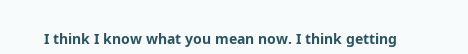I think I know what you mean now. I think getting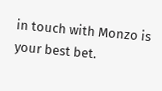in touch with Monzo is your best bet.